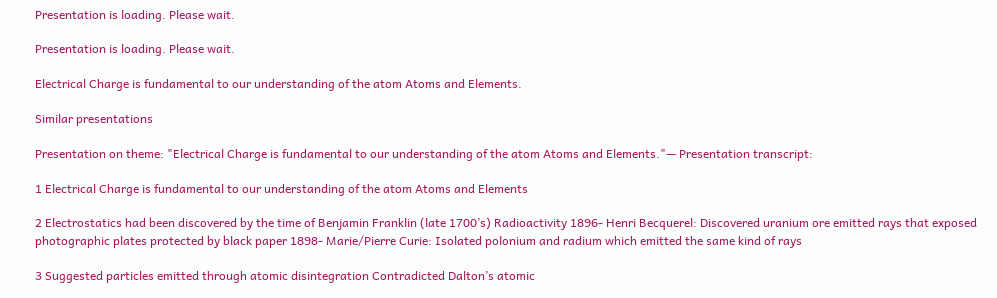Presentation is loading. Please wait.

Presentation is loading. Please wait.

Electrical Charge is fundamental to our understanding of the atom Atoms and Elements.

Similar presentations

Presentation on theme: "Electrical Charge is fundamental to our understanding of the atom Atoms and Elements."— Presentation transcript:

1 Electrical Charge is fundamental to our understanding of the atom Atoms and Elements

2 Electrostatics had been discovered by the time of Benjamin Franklin (late 1700’s) Radioactivity 1896- Henri Becquerel: Discovered uranium ore emitted rays that exposed photographic plates protected by black paper 1898- Marie/Pierre Curie: Isolated polonium and radium which emitted the same kind of rays

3 Suggested particles emitted through atomic disintegration Contradicted Dalton’s atomic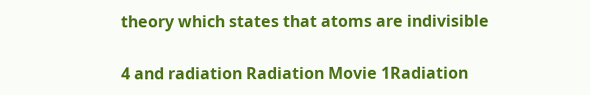theory which states that atoms are indivisible

4 and radiation Radiation Movie 1Radiation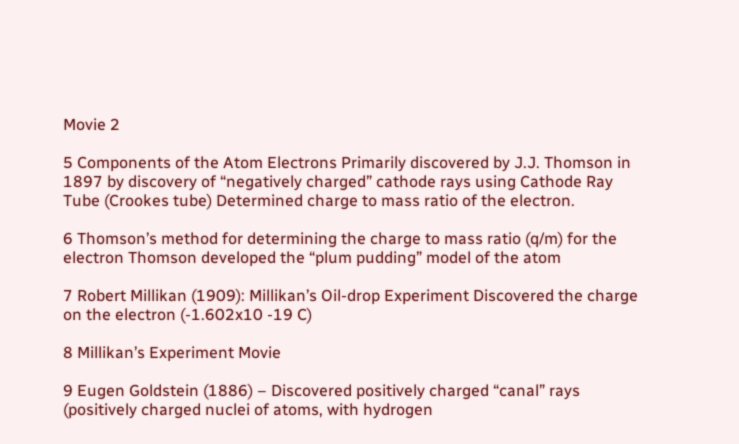Movie 2

5 Components of the Atom Electrons Primarily discovered by J.J. Thomson in 1897 by discovery of “negatively charged” cathode rays using Cathode Ray Tube (Crookes tube) Determined charge to mass ratio of the electron.

6 Thomson’s method for determining the charge to mass ratio (q/m) for the electron Thomson developed the “plum pudding” model of the atom

7 Robert Millikan (1909): Millikan’s Oil-drop Experiment Discovered the charge on the electron (-1.602x10 -19 C)

8 Millikan’s Experiment Movie

9 Eugen Goldstein (1886) – Discovered positively charged “canal” rays (positively charged nuclei of atoms, with hydrogen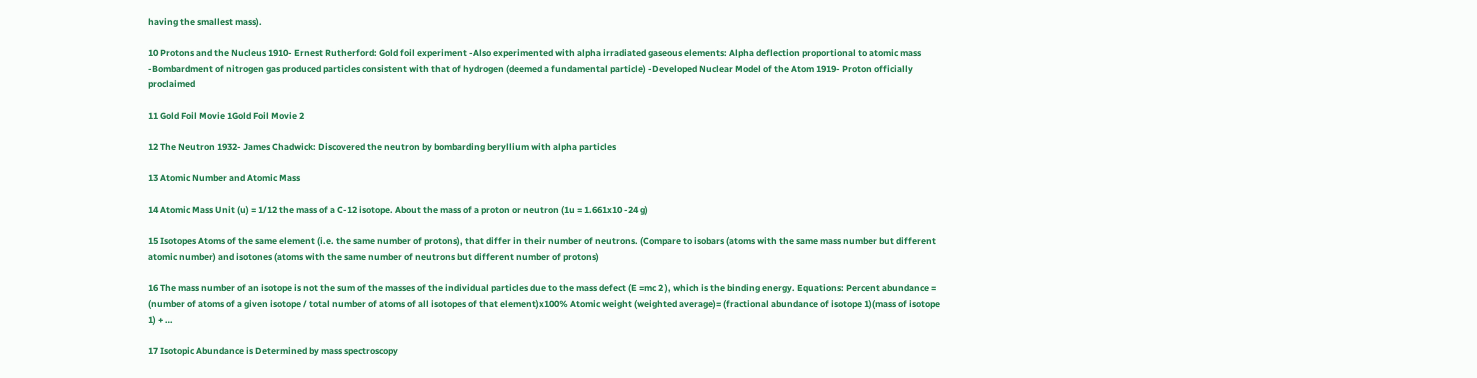having the smallest mass).

10 Protons and the Nucleus 1910- Ernest Rutherford: Gold foil experiment -Also experimented with alpha irradiated gaseous elements: Alpha deflection proportional to atomic mass -Bombardment of nitrogen gas produced particles consistent with that of hydrogen (deemed a fundamental particle) -Developed Nuclear Model of the Atom 1919- Proton officially proclaimed

11 Gold Foil Movie 1Gold Foil Movie 2

12 The Neutron 1932- James Chadwick: Discovered the neutron by bombarding beryllium with alpha particles

13 Atomic Number and Atomic Mass

14 Atomic Mass Unit (u) = 1/12 the mass of a C-12 isotope. About the mass of a proton or neutron (1u = 1.661x10 -24 g)

15 Isotopes Atoms of the same element (i.e. the same number of protons), that differ in their number of neutrons. (Compare to isobars (atoms with the same mass number but different atomic number) and isotones (atoms with the same number of neutrons but different number of protons)

16 The mass number of an isotope is not the sum of the masses of the individual particles due to the mass defect (E =mc 2 ), which is the binding energy. Equations: Percent abundance = (number of atoms of a given isotope / total number of atoms of all isotopes of that element)x100% Atomic weight (weighted average)= (fractional abundance of isotope 1)(mass of isotope 1) + …

17 Isotopic Abundance is Determined by mass spectroscopy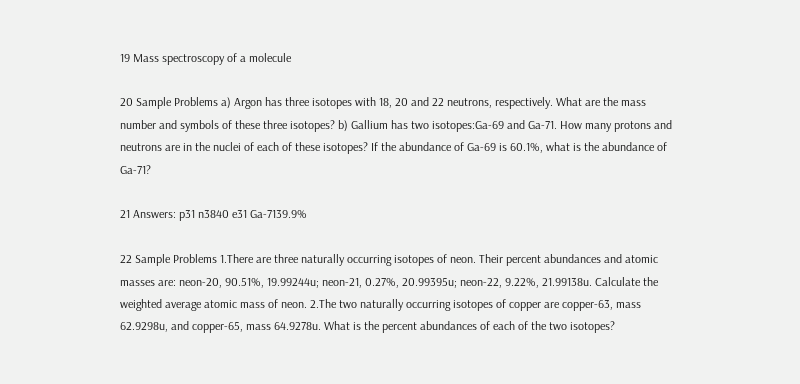19 Mass spectroscopy of a molecule

20 Sample Problems a) Argon has three isotopes with 18, 20 and 22 neutrons, respectively. What are the mass number and symbols of these three isotopes? b) Gallium has two isotopes:Ga-69 and Ga-71. How many protons and neutrons are in the nuclei of each of these isotopes? If the abundance of Ga-69 is 60.1%, what is the abundance of Ga-71?

21 Answers: p31 n3840 e31 Ga-7139.9%

22 Sample Problems 1.There are three naturally occurring isotopes of neon. Their percent abundances and atomic masses are: neon-20, 90.51%, 19.99244u; neon-21, 0.27%, 20.99395u; neon-22, 9.22%, 21.99138u. Calculate the weighted average atomic mass of neon. 2.The two naturally occurring isotopes of copper are copper-63, mass 62.9298u, and copper-65, mass 64.9278u. What is the percent abundances of each of the two isotopes?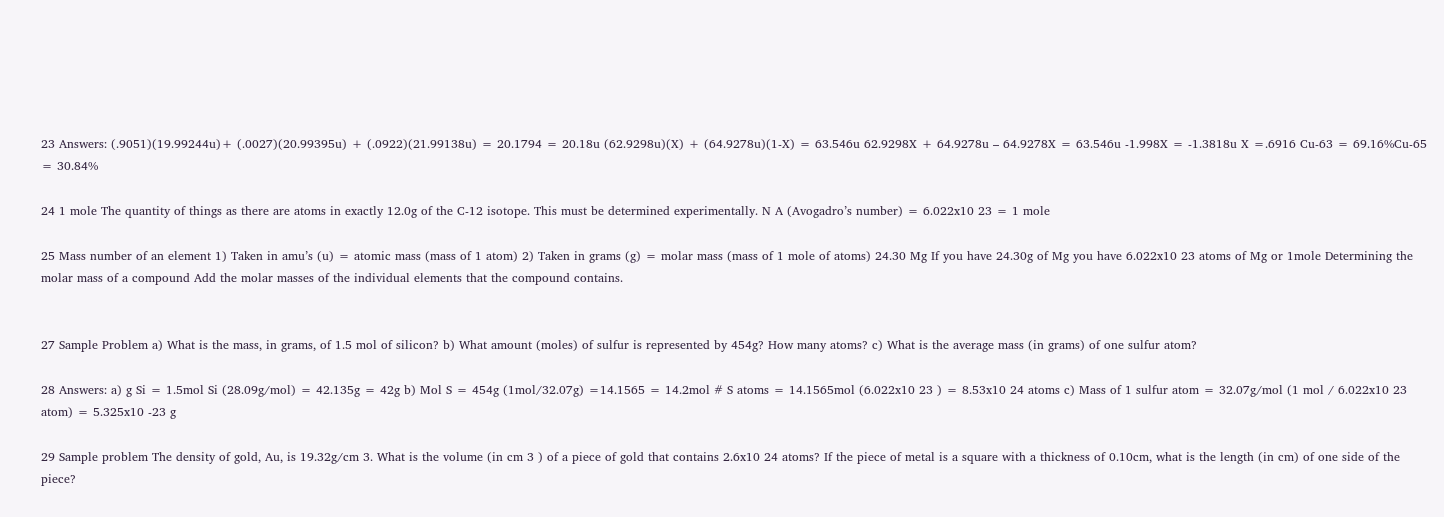23 Answers: (.9051)(19.99244u)+ (.0027)(20.99395u) + (.0922)(21.99138u) = 20.1794 = 20.18u (62.9298u)(X) + (64.9278u)(1-X) = 63.546u 62.9298X + 64.9278u – 64.9278X = 63.546u -1.998X = -1.3818u X =.6916 Cu-63 = 69.16%Cu-65 = 30.84%

24 1 mole The quantity of things as there are atoms in exactly 12.0g of the C-12 isotope. This must be determined experimentally. N A (Avogadro’s number) = 6.022x10 23 = 1 mole

25 Mass number of an element 1) Taken in amu’s (u) = atomic mass (mass of 1 atom) 2) Taken in grams (g) = molar mass (mass of 1 mole of atoms) 24.30 Mg If you have 24.30g of Mg you have 6.022x10 23 atoms of Mg or 1mole Determining the molar mass of a compound Add the molar masses of the individual elements that the compound contains.


27 Sample Problem a) What is the mass, in grams, of 1.5 mol of silicon? b) What amount (moles) of sulfur is represented by 454g? How many atoms? c) What is the average mass (in grams) of one sulfur atom?

28 Answers: a) g Si = 1.5mol Si (28.09g/mol) = 42.135g = 42g b) Mol S = 454g (1mol/32.07g) =14.1565 = 14.2mol # S atoms = 14.1565mol (6.022x10 23 ) = 8.53x10 24 atoms c) Mass of 1 sulfur atom = 32.07g/mol (1 mol / 6.022x10 23 atom) = 5.325x10 -23 g

29 Sample problem The density of gold, Au, is 19.32g/cm 3. What is the volume (in cm 3 ) of a piece of gold that contains 2.6x10 24 atoms? If the piece of metal is a square with a thickness of 0.10cm, what is the length (in cm) of one side of the piece?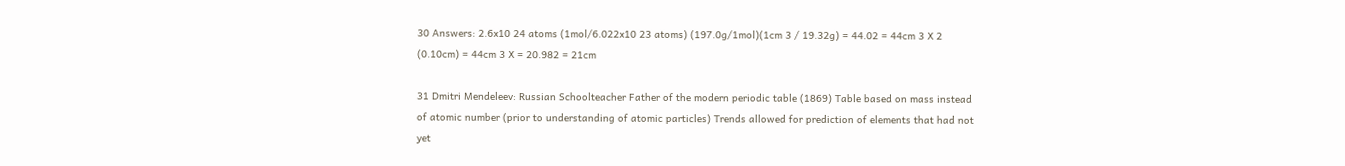30 Answers: 2.6x10 24 atoms (1mol/6.022x10 23 atoms) (197.0g/1mol)(1cm 3 / 19.32g) = 44.02 = 44cm 3 X 2 (0.10cm) = 44cm 3 X = 20.982 = 21cm

31 Dmitri Mendeleev: Russian Schoolteacher Father of the modern periodic table (1869) Table based on mass instead of atomic number (prior to understanding of atomic particles) Trends allowed for prediction of elements that had not yet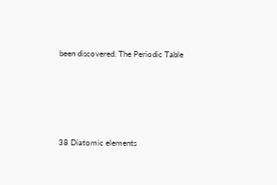been discovered. The Periodic Table







38 Diatomic elements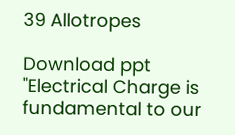39 Allotropes

Download ppt "Electrical Charge is fundamental to our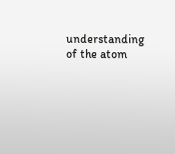understanding of the atom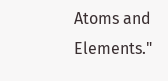Atoms and Elements."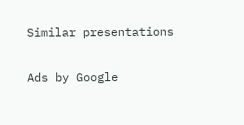Similar presentations

Ads by Google